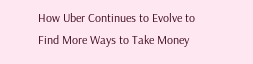How Uber Continues to Evolve to Find More Ways to Take Money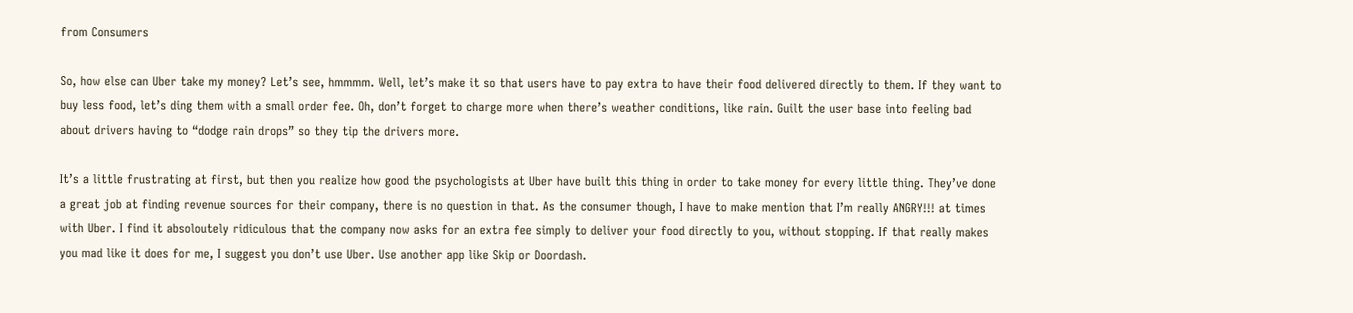from Consumers

So, how else can Uber take my money? Let’s see, hmmmm. Well, let’s make it so that users have to pay extra to have their food delivered directly to them. If they want to buy less food, let’s ding them with a small order fee. Oh, don’t forget to charge more when there’s weather conditions, like rain. Guilt the user base into feeling bad about drivers having to “dodge rain drops” so they tip the drivers more.

It’s a little frustrating at first, but then you realize how good the psychologists at Uber have built this thing in order to take money for every little thing. They’ve done a great job at finding revenue sources for their company, there is no question in that. As the consumer though, I have to make mention that I’m really ANGRY!!! at times with Uber. I find it absoloutely ridiculous that the company now asks for an extra fee simply to deliver your food directly to you, without stopping. If that really makes you mad like it does for me, I suggest you don’t use Uber. Use another app like Skip or Doordash.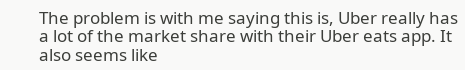The problem is with me saying this is, Uber really has a lot of the market share with their Uber eats app. It also seems like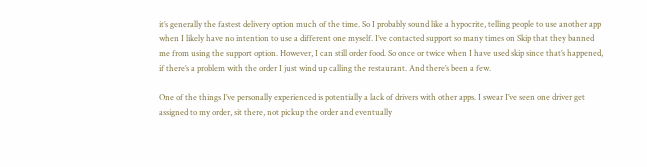it’s generally the fastest delivery option much of the time. So I probably sound like a hypocrite, telling people to use another app when I likely have no intention to use a different one myself. I’ve contacted support so many times on Skip that they banned me from using the support option. However, I can still order food. So once or twice when I have used skip since that’s happened, if there’s a problem with the order I just wind up calling the restaurant. And there’s been a few.

One of the things I’ve personally experienced is potentially a lack of drivers with other apps. I swear I’ve seen one driver get assigned to my order, sit there, not pickup the order and eventually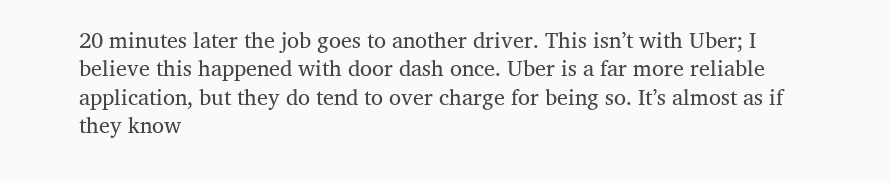20 minutes later the job goes to another driver. This isn’t with Uber; I believe this happened with door dash once. Uber is a far more reliable application, but they do tend to over charge for being so. It’s almost as if they know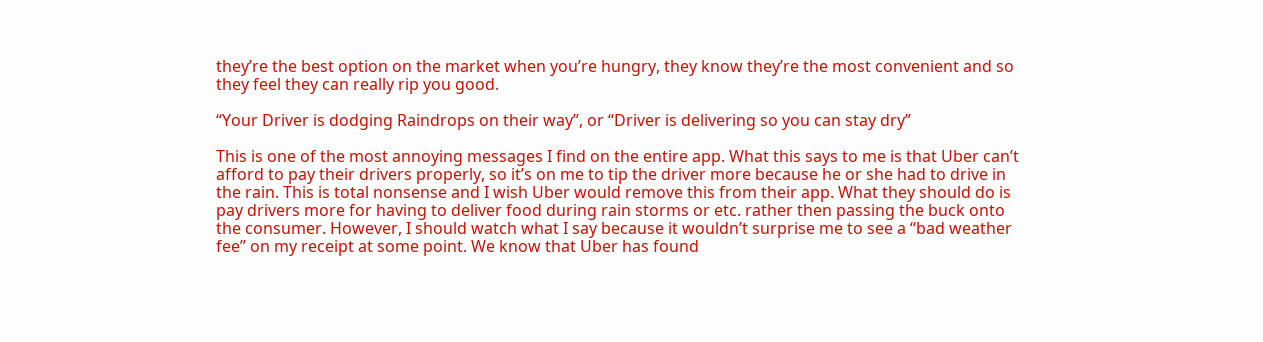they’re the best option on the market when you’re hungry, they know they’re the most convenient and so they feel they can really rip you good.

“Your Driver is dodging Raindrops on their way”, or “Driver is delivering so you can stay dry”

This is one of the most annoying messages I find on the entire app. What this says to me is that Uber can’t afford to pay their drivers properly, so it’s on me to tip the driver more because he or she had to drive in the rain. This is total nonsense and I wish Uber would remove this from their app. What they should do is pay drivers more for having to deliver food during rain storms or etc. rather then passing the buck onto the consumer. However, I should watch what I say because it wouldn’t surprise me to see a “bad weather fee” on my receipt at some point. We know that Uber has found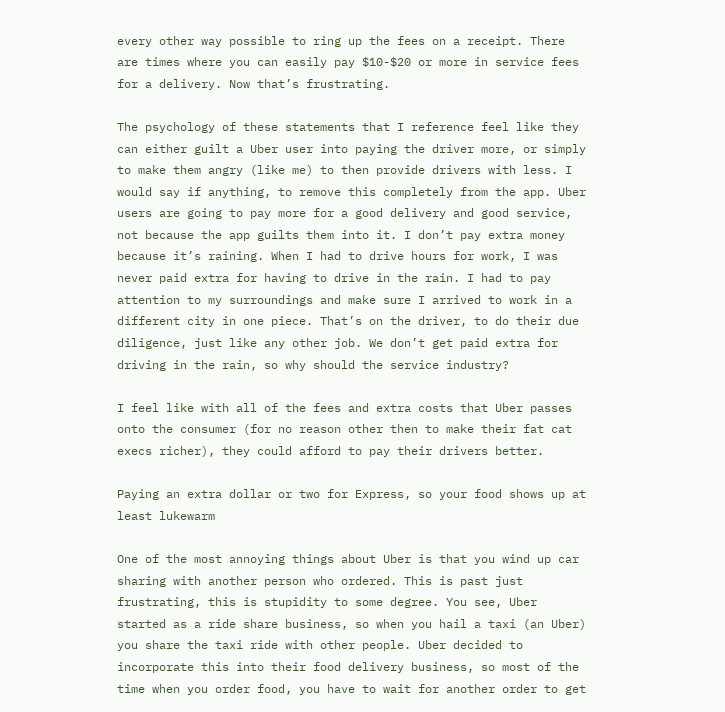every other way possible to ring up the fees on a receipt. There are times where you can easily pay $10-$20 or more in service fees for a delivery. Now that’s frustrating.

The psychology of these statements that I reference feel like they can either guilt a Uber user into paying the driver more, or simply to make them angry (like me) to then provide drivers with less. I would say if anything, to remove this completely from the app. Uber users are going to pay more for a good delivery and good service, not because the app guilts them into it. I don’t pay extra money because it’s raining. When I had to drive hours for work, I was never paid extra for having to drive in the rain. I had to pay attention to my surroundings and make sure I arrived to work in a different city in one piece. That’s on the driver, to do their due diligence, just like any other job. We don’t get paid extra for driving in the rain, so why should the service industry?

I feel like with all of the fees and extra costs that Uber passes onto the consumer (for no reason other then to make their fat cat execs richer), they could afford to pay their drivers better.

Paying an extra dollar or two for Express, so your food shows up at least lukewarm

One of the most annoying things about Uber is that you wind up car sharing with another person who ordered. This is past just frustrating, this is stupidity to some degree. You see, Uber started as a ride share business, so when you hail a taxi (an Uber) you share the taxi ride with other people. Uber decided to incorporate this into their food delivery business, so most of the time when you order food, you have to wait for another order to get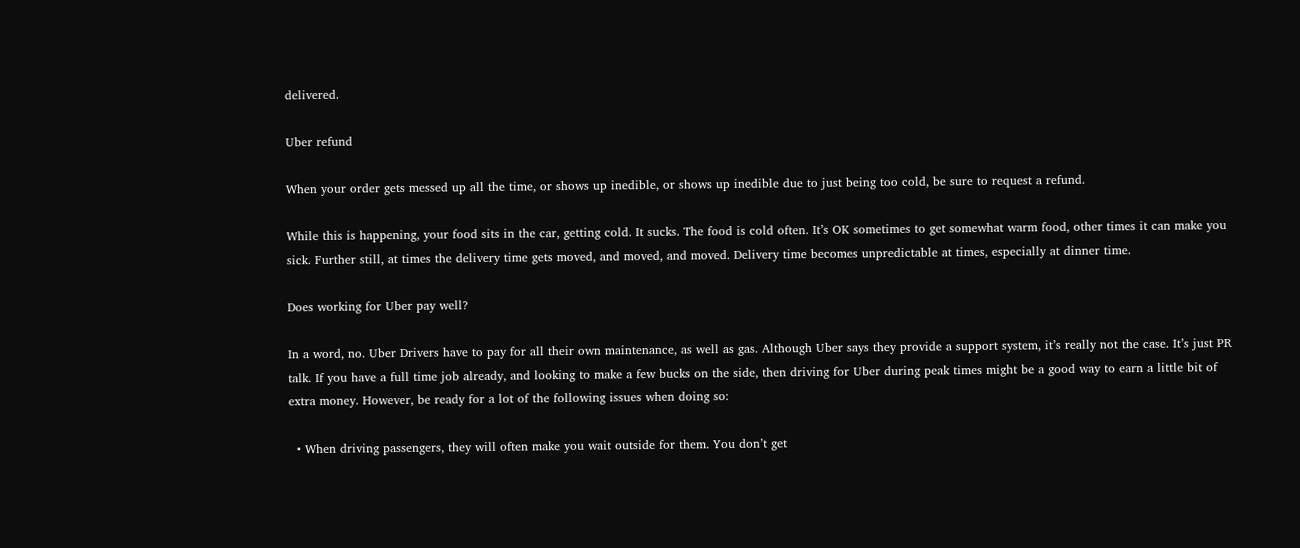delivered.

Uber refund

When your order gets messed up all the time, or shows up inedible, or shows up inedible due to just being too cold, be sure to request a refund.

While this is happening, your food sits in the car, getting cold. It sucks. The food is cold often. It’s OK sometimes to get somewhat warm food, other times it can make you sick. Further still, at times the delivery time gets moved, and moved, and moved. Delivery time becomes unpredictable at times, especially at dinner time.

Does working for Uber pay well?

In a word, no. Uber Drivers have to pay for all their own maintenance, as well as gas. Although Uber says they provide a support system, it’s really not the case. It’s just PR talk. If you have a full time job already, and looking to make a few bucks on the side, then driving for Uber during peak times might be a good way to earn a little bit of extra money. However, be ready for a lot of the following issues when doing so:

  • When driving passengers, they will often make you wait outside for them. You don’t get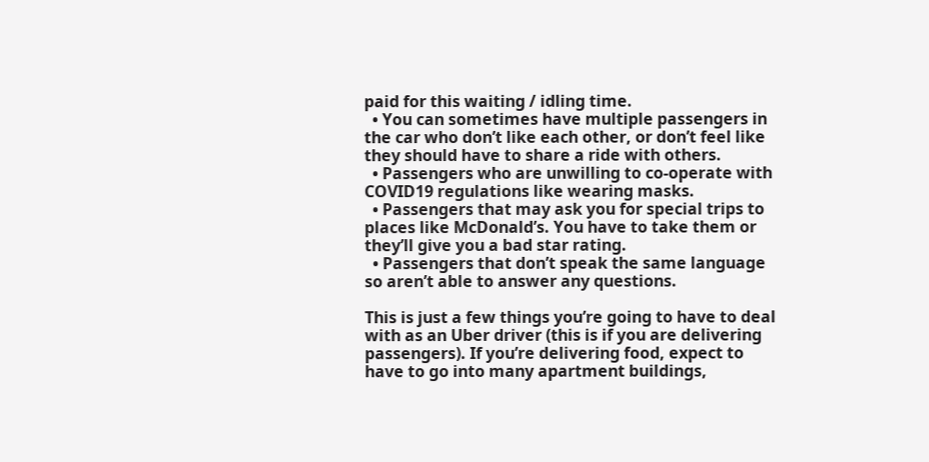paid for this waiting / idling time.
  • You can sometimes have multiple passengers in the car who don’t like each other, or don’t feel like they should have to share a ride with others.
  • Passengers who are unwilling to co-operate with COVID19 regulations like wearing masks.
  • Passengers that may ask you for special trips to places like McDonald’s. You have to take them or they’ll give you a bad star rating.
  • Passengers that don’t speak the same language so aren’t able to answer any questions.

This is just a few things you’re going to have to deal with as an Uber driver (this is if you are delivering passengers). If you’re delivering food, expect to have to go into many apartment buildings,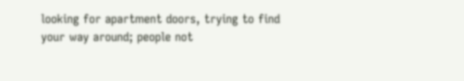looking for apartment doors, trying to find your way around; people not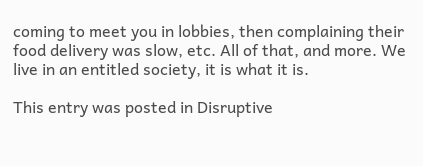coming to meet you in lobbies, then complaining their food delivery was slow, etc. All of that, and more. We live in an entitled society, it is what it is.

This entry was posted in Disruptive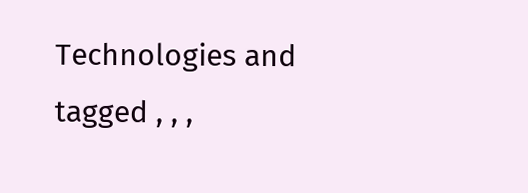Technologies and tagged , , ,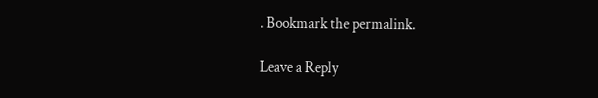. Bookmark the permalink.

Leave a Reply